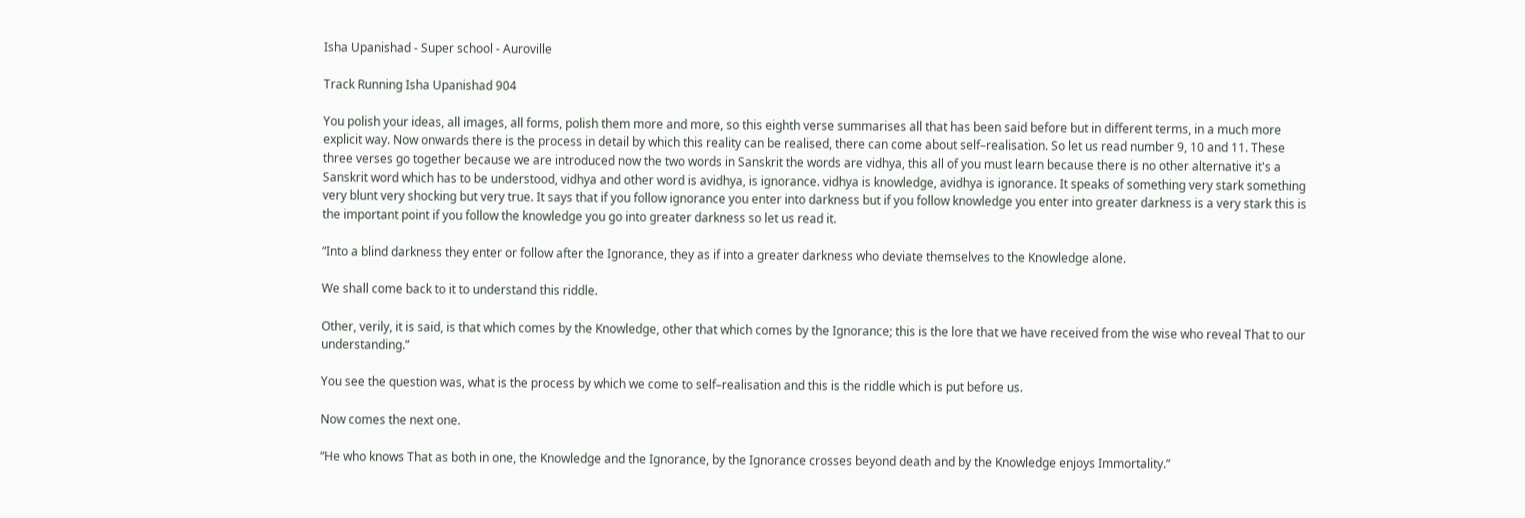Isha Upanishad - Super school - Auroville

Track Running Isha Upanishad 904

You polish your ideas, all images, all forms, polish them more and more, so this eighth verse summarises all that has been said before but in different terms, in a much more explicit way. Now onwards there is the process in detail by which this reality can be realised, there can come about self–realisation. So let us read number 9, 10 and 11. These three verses go together because we are introduced now the two words in Sanskrit the words are vidhya, this all of you must learn because there is no other alternative it's a Sanskrit word which has to be understood, vidhya and other word is avidhya, is ignorance. vidhya is knowledge, avidhya is ignorance. It speaks of something very stark something very blunt very shocking but very true. It says that if you follow ignorance you enter into darkness but if you follow knowledge you enter into greater darkness is a very stark this is the important point if you follow the knowledge you go into greater darkness so let us read it.

“Into a blind darkness they enter or follow after the Ignorance, they as if into a greater darkness who deviate themselves to the Knowledge alone.

We shall come back to it to understand this riddle.

Other, verily, it is said, is that which comes by the Knowledge, other that which comes by the Ignorance; this is the lore that we have received from the wise who reveal That to our understanding.”

You see the question was, what is the process by which we come to self–realisation and this is the riddle which is put before us.

Now comes the next one.

“He who knows That as both in one, the Knowledge and the Ignorance, by the Ignorance crosses beyond death and by the Knowledge enjoys Immortality.”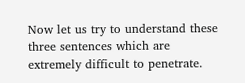Now let us try to understand these three sentences which are extremely difficult to penetrate.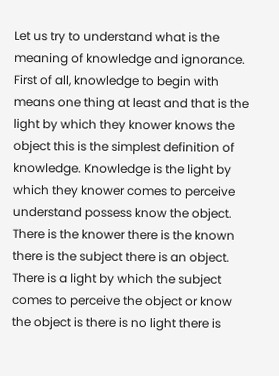Let us try to understand what is the meaning of knowledge and ignorance. First of all, knowledge to begin with means one thing at least and that is the light by which they knower knows the object this is the simplest definition of knowledge. Knowledge is the light by which they knower comes to perceive understand possess know the object. There is the knower there is the known there is the subject there is an object. There is a light by which the subject comes to perceive the object or know the object is there is no light there is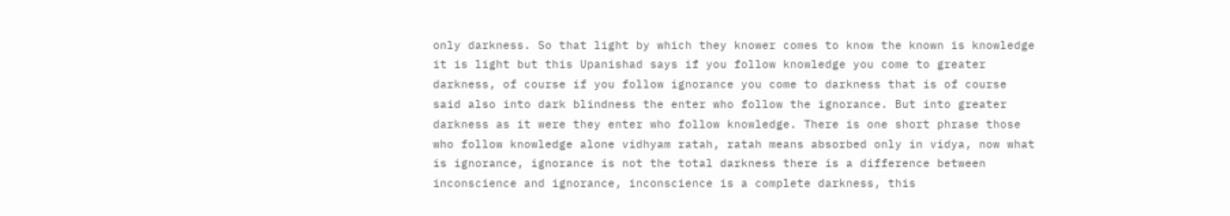only darkness. So that light by which they knower comes to know the known is knowledge it is light but this Upanishad says if you follow knowledge you come to greater darkness, of course if you follow ignorance you come to darkness that is of course said also into dark blindness the enter who follow the ignorance. But into greater darkness as it were they enter who follow knowledge. There is one short phrase those who follow knowledge alone vidhyam ratah, ratah means absorbed only in vidya, now what is ignorance, ignorance is not the total darkness there is a difference between inconscience and ignorance, inconscience is a complete darkness, this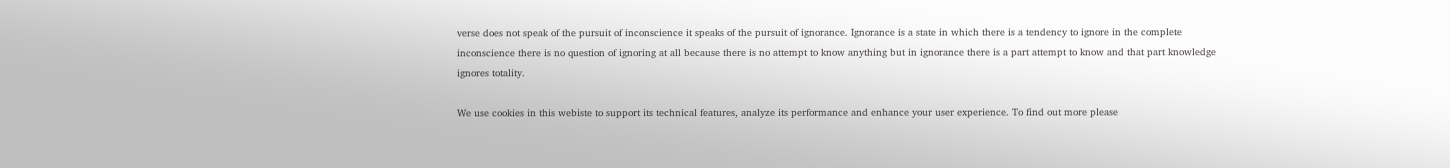verse does not speak of the pursuit of inconscience it speaks of the pursuit of ignorance. Ignorance is a state in which there is a tendency to ignore in the complete inconscience there is no question of ignoring at all because there is no attempt to know anything but in ignorance there is a part attempt to know and that part knowledge ignores totality.

We use cookies in this webiste to support its technical features, analyze its performance and enhance your user experience. To find out more please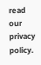read our privacy policy.